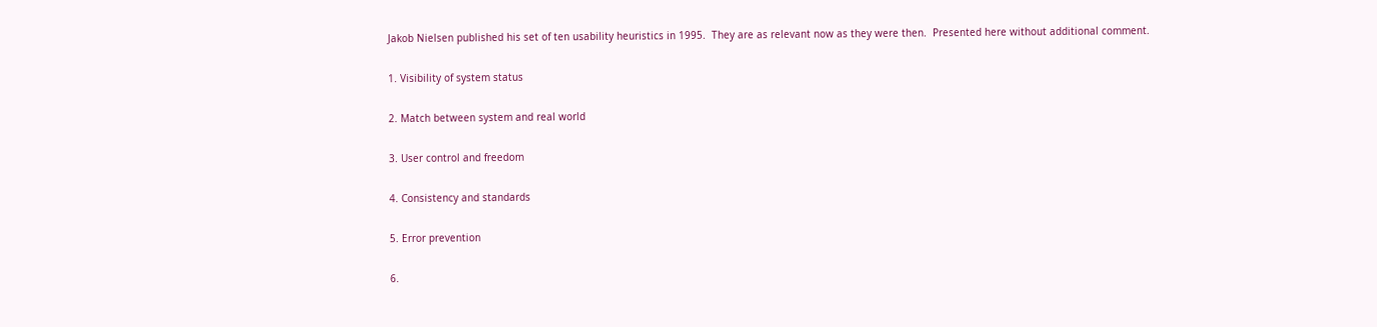Jakob Nielsen published his set of ten usability heuristics in 1995.  They are as relevant now as they were then.  Presented here without additional comment.

1. Visibility of system status

2. Match between system and real world

3. User control and freedom

4. Consistency and standards

5. Error prevention

6.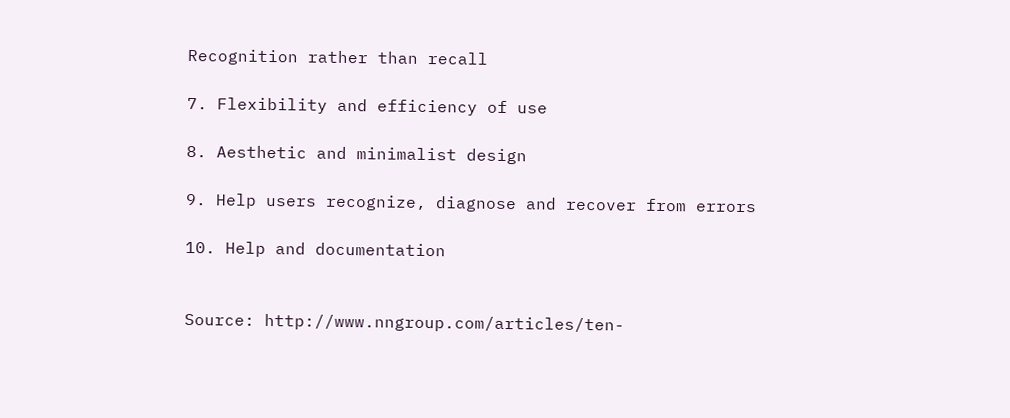Recognition rather than recall

7. Flexibility and efficiency of use

8. Aesthetic and minimalist design

9. Help users recognize, diagnose and recover from errors

10. Help and documentation


Source: http://www.nngroup.com/articles/ten-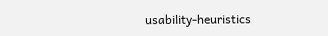usability-heuristics